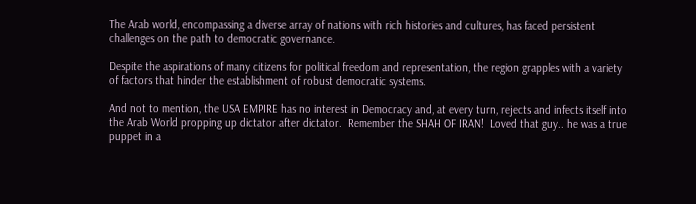The Arab world, encompassing a diverse array of nations with rich histories and cultures, has faced persistent challenges on the path to democratic governance.

Despite the aspirations of many citizens for political freedom and representation, the region grapples with a variety of factors that hinder the establishment of robust democratic systems.

And not to mention, the USA EMPIRE has no interest in Democracy and, at every turn, rejects and infects itself into the Arab World propping up dictator after dictator.  Remember the SHAH OF IRAN!  Loved that guy.. he was a true puppet in a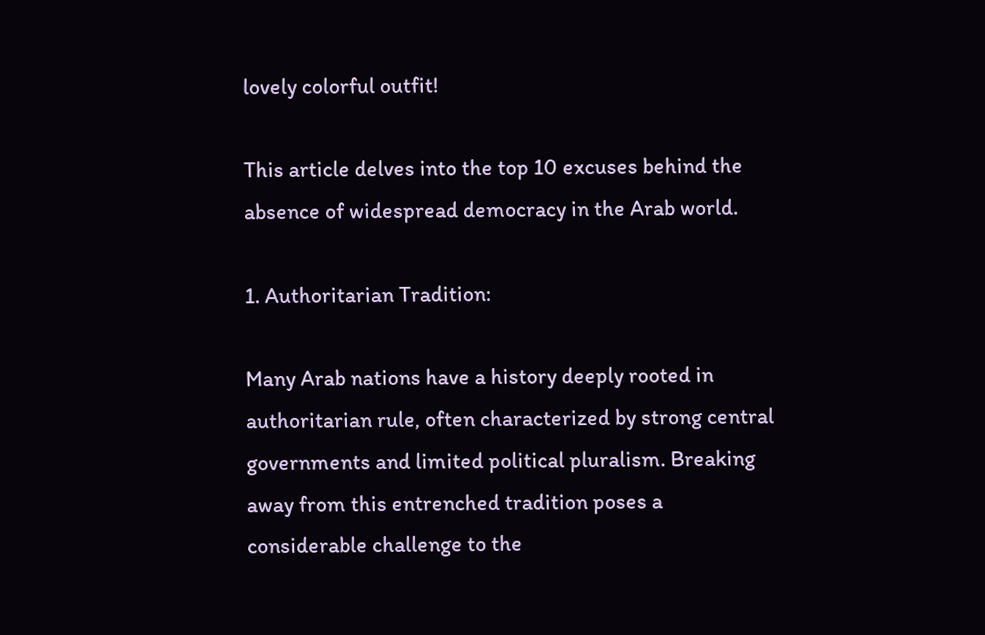lovely colorful outfit!

This article delves into the top 10 excuses behind the absence of widespread democracy in the Arab world.

1. Authoritarian Tradition:

Many Arab nations have a history deeply rooted in authoritarian rule, often characterized by strong central governments and limited political pluralism. Breaking away from this entrenched tradition poses a considerable challenge to the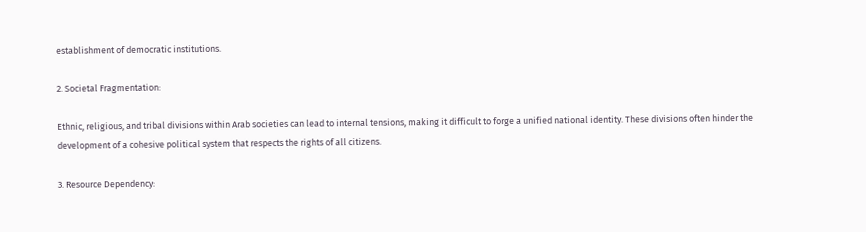establishment of democratic institutions.

2. Societal Fragmentation:

Ethnic, religious, and tribal divisions within Arab societies can lead to internal tensions, making it difficult to forge a unified national identity. These divisions often hinder the development of a cohesive political system that respects the rights of all citizens.

3. Resource Dependency: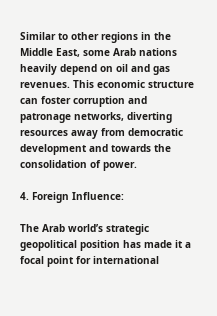Similar to other regions in the Middle East, some Arab nations heavily depend on oil and gas revenues. This economic structure can foster corruption and patronage networks, diverting resources away from democratic development and towards the consolidation of power.

4. Foreign Influence:

The Arab world’s strategic geopolitical position has made it a focal point for international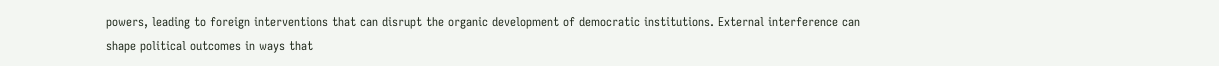powers, leading to foreign interventions that can disrupt the organic development of democratic institutions. External interference can shape political outcomes in ways that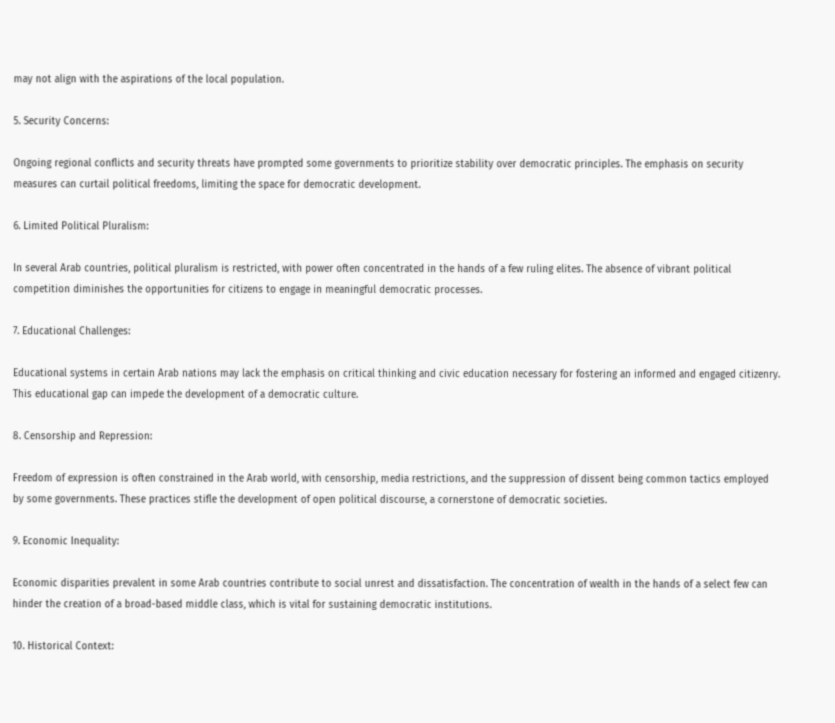may not align with the aspirations of the local population.

5. Security Concerns:

Ongoing regional conflicts and security threats have prompted some governments to prioritize stability over democratic principles. The emphasis on security measures can curtail political freedoms, limiting the space for democratic development.

6. Limited Political Pluralism:

In several Arab countries, political pluralism is restricted, with power often concentrated in the hands of a few ruling elites. The absence of vibrant political competition diminishes the opportunities for citizens to engage in meaningful democratic processes.

7. Educational Challenges:

Educational systems in certain Arab nations may lack the emphasis on critical thinking and civic education necessary for fostering an informed and engaged citizenry. This educational gap can impede the development of a democratic culture.

8. Censorship and Repression:

Freedom of expression is often constrained in the Arab world, with censorship, media restrictions, and the suppression of dissent being common tactics employed by some governments. These practices stifle the development of open political discourse, a cornerstone of democratic societies.

9. Economic Inequality:

Economic disparities prevalent in some Arab countries contribute to social unrest and dissatisfaction. The concentration of wealth in the hands of a select few can hinder the creation of a broad-based middle class, which is vital for sustaining democratic institutions.

10. Historical Context: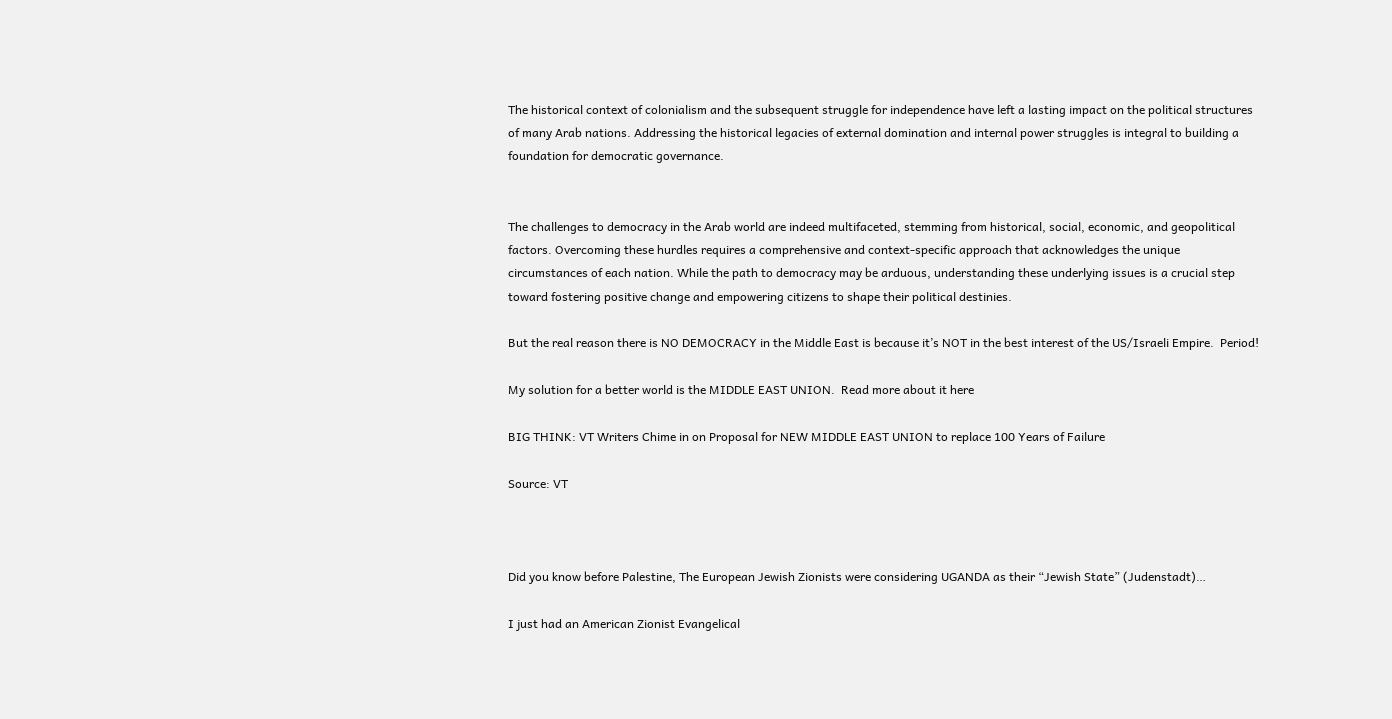The historical context of colonialism and the subsequent struggle for independence have left a lasting impact on the political structures of many Arab nations. Addressing the historical legacies of external domination and internal power struggles is integral to building a foundation for democratic governance.


The challenges to democracy in the Arab world are indeed multifaceted, stemming from historical, social, economic, and geopolitical factors. Overcoming these hurdles requires a comprehensive and context-specific approach that acknowledges the unique circumstances of each nation. While the path to democracy may be arduous, understanding these underlying issues is a crucial step toward fostering positive change and empowering citizens to shape their political destinies.

But the real reason there is NO DEMOCRACY in the Middle East is because it’s NOT in the best interest of the US/Israeli Empire.  Period!

My solution for a better world is the MIDDLE EAST UNION.  Read more about it here

BIG THINK: VT Writers Chime in on Proposal for NEW MIDDLE EAST UNION to replace 100 Years of Failure

Source: VT



Did you know before Palestine, The European Jewish Zionists were considering UGANDA as their “Jewish State” (Judenstadt)…

I just had an American Zionist Evangelical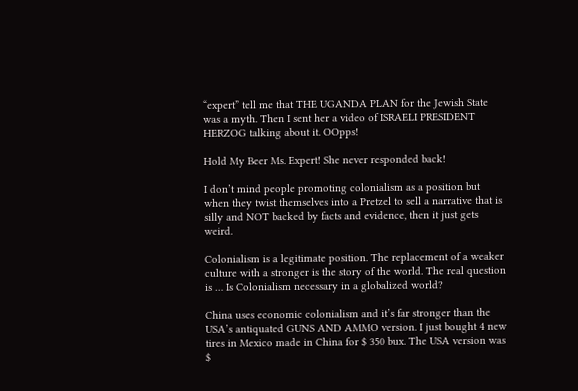“expert” tell me that THE UGANDA PLAN for the Jewish State was a myth. Then I sent her a video of ISRAELI PRESIDENT HERZOG talking about it. OOpps!

Hold My Beer Ms. Expert! She never responded back!

I don’t mind people promoting colonialism as a position but when they twist themselves into a Pretzel to sell a narrative that is silly and NOT backed by facts and evidence, then it just gets weird.

Colonialism is a legitimate position. The replacement of a weaker culture with a stronger is the story of the world. The real question is … Is Colonialism necessary in a globalized world?

China uses economic colonialism and it’s far stronger than the USA’s antiquated GUNS AND AMMO version. I just bought 4 new tires in Mexico made in China for $ 350 bux. The USA version was $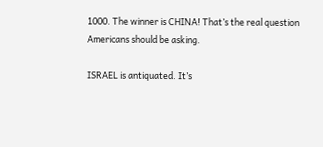1000. The winner is CHINA! That’s the real question Americans should be asking.

ISRAEL is antiquated. It’s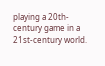playing a 20th-century game in a 21st-century world.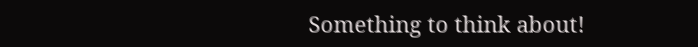Something to think about!